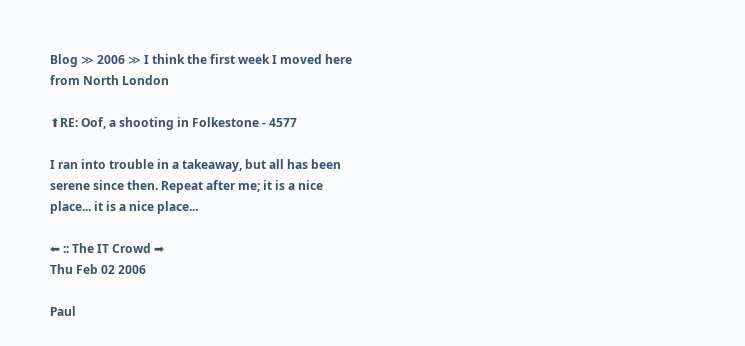Blog ≫ 2006 ≫ I think the first week I moved here from North London

⬆RE: Oof, a shooting in Folkestone - 4577

I ran into trouble in a takeaway, but all has been serene since then. Repeat after me; it is a nice place... it is a nice place...

⬅ :: The IT Crowd ➡
Thu Feb 02 2006

Paul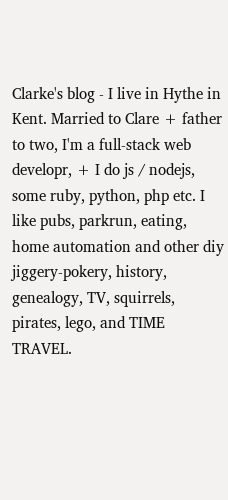Clarke's blog - I live in Hythe in Kent. Married to Clare + father to two, I'm a full-stack web developr, + I do js / nodejs, some ruby, python, php etc. I like pubs, parkrun, eating, home automation and other diy jiggery-pokery, history, genealogy, TV, squirrels, pirates, lego, and TIME TRAVEL.